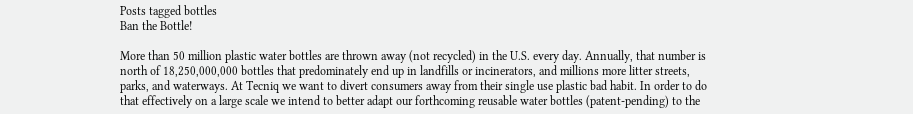Posts tagged bottles
Ban the Bottle!

More than 50 million plastic water bottles are thrown away (not recycled) in the U.S. every day. Annually, that number is north of 18,250,000,000 bottles that predominately end up in landfills or incinerators, and millions more litter streets, parks, and waterways. At Tecniq we want to divert consumers away from their single use plastic bad habit. In order to do that effectively on a large scale we intend to better adapt our forthcoming reusable water bottles (patent-pending) to the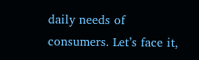daily needs of consumers. Let’s face it,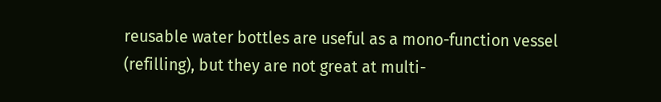reusable water bottles are useful as a mono-function vessel (refilling), but they are not great at multi-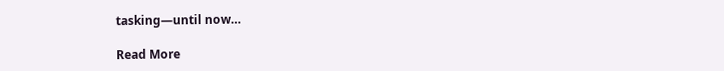tasking—until now…

Read More